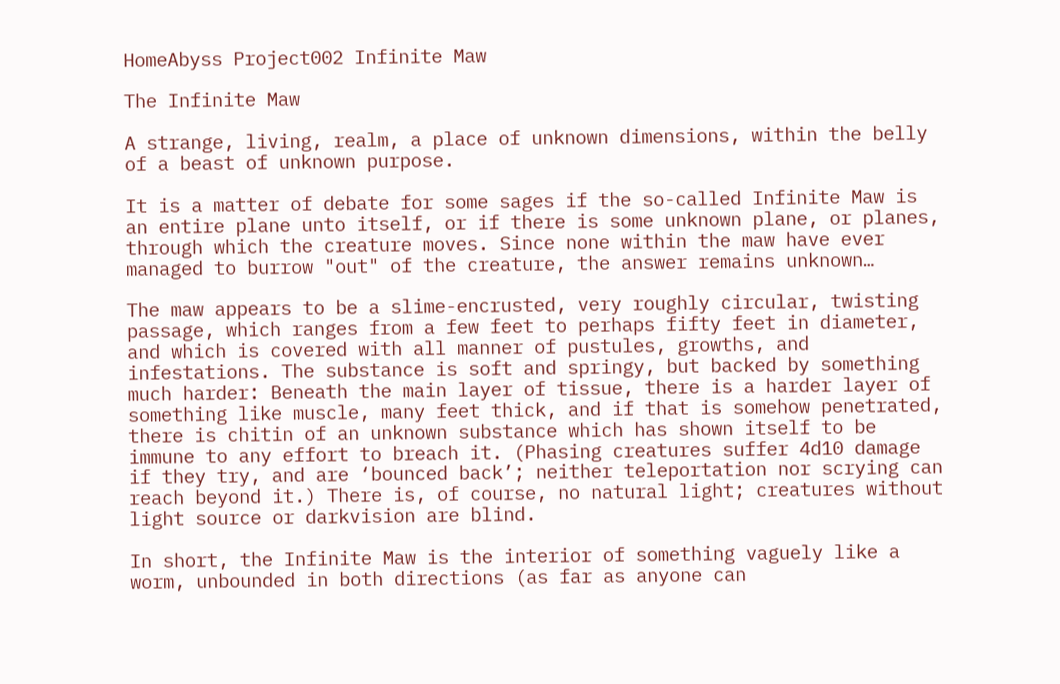HomeAbyss Project002 Infinite Maw

The Infinite Maw

A strange, living, realm, a place of unknown dimensions, within the belly of a beast of unknown purpose.

It is a matter of debate for some sages if the so-called Infinite Maw is an entire plane unto itself, or if there is some unknown plane, or planes, through which the creature moves. Since none within the maw have ever managed to burrow "out" of the creature, the answer remains unknown…

The maw appears to be a slime-encrusted, very roughly circular, twisting passage, which ranges from a few feet to perhaps fifty feet in diameter, and which is covered with all manner of pustules, growths, and infestations. The substance is soft and springy, but backed by something much harder: Beneath the main layer of tissue, there is a harder layer of something like muscle, many feet thick, and if that is somehow penetrated, there is chitin of an unknown substance which has shown itself to be immune to any effort to breach it. (Phasing creatures suffer 4d10 damage if they try, and are ‘bounced back’; neither teleportation nor scrying can reach beyond it.) There is, of course, no natural light; creatures without light source or darkvision are blind.

In short, the Infinite Maw is the interior of something vaguely like a worm, unbounded in both directions (as far as anyone can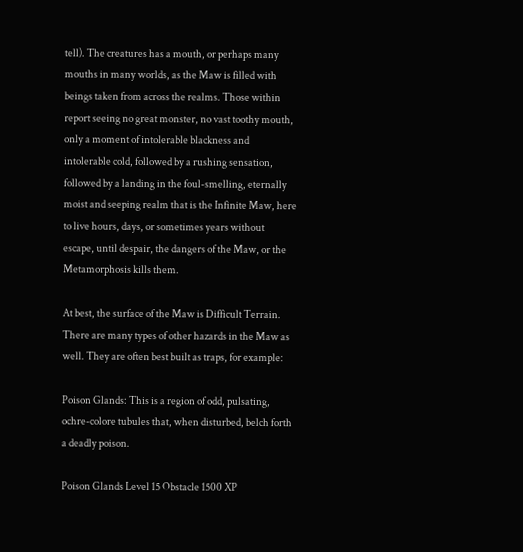tell). The creatures has a mouth, or perhaps many mouths in many worlds, as the Maw is filled with beings taken from across the realms. Those within report seeing no great monster, no vast toothy mouth, only a moment of intolerable blackness and intolerable cold, followed by a rushing sensation, followed by a landing in the foul-smelling, eternally moist and seeping realm that is the Infinite Maw, here to live hours, days, or sometimes years without escape, until despair, the dangers of the Maw, or the Metamorphosis kills them.

At best, the surface of the Maw is Difficult Terrain. There are many types of other hazards in the Maw as well. They are often best built as traps, for example:

Poison Glands: This is a region of odd, pulsating, ochre-colore tubules that, when disturbed, belch forth a deadly poison.

Poison Glands Level 15 Obstacle 1500 XP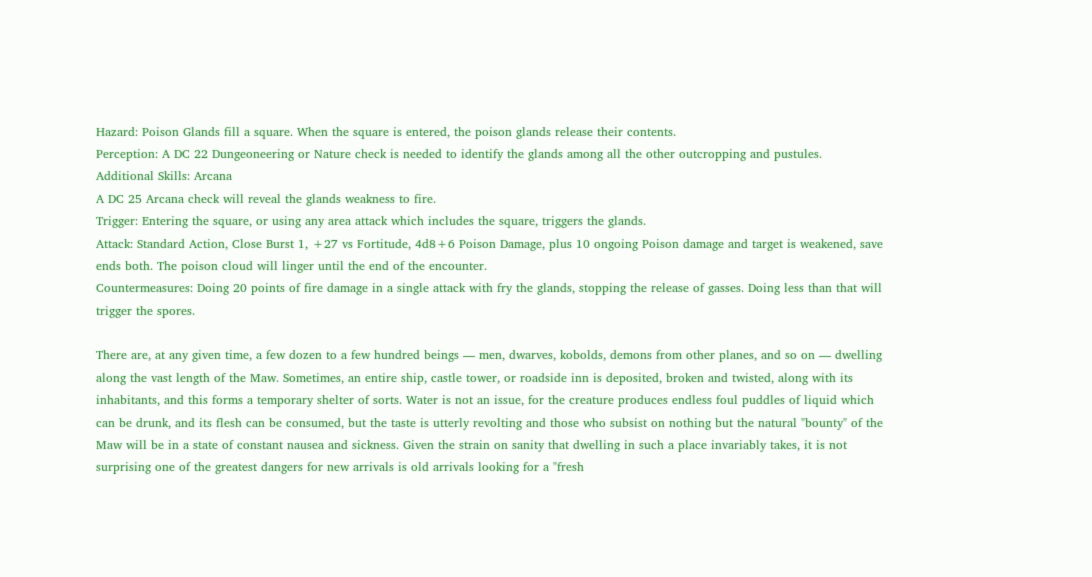Hazard: Poison Glands fill a square. When the square is entered, the poison glands release their contents.
Perception: A DC 22 Dungeoneering or Nature check is needed to identify the glands among all the other outcropping and pustules.
Additional Skills: Arcana
A DC 25 Arcana check will reveal the glands weakness to fire.
Trigger: Entering the square, or using any area attack which includes the square, triggers the glands.
Attack: Standard Action, Close Burst 1, +27 vs Fortitude, 4d8+6 Poison Damage, plus 10 ongoing Poison damage and target is weakened, save ends both. The poison cloud will linger until the end of the encounter.
Countermeasures: Doing 20 points of fire damage in a single attack with fry the glands, stopping the release of gasses. Doing less than that will trigger the spores.

There are, at any given time, a few dozen to a few hundred beings — men, dwarves, kobolds, demons from other planes, and so on — dwelling along the vast length of the Maw. Sometimes, an entire ship, castle tower, or roadside inn is deposited, broken and twisted, along with its inhabitants, and this forms a temporary shelter of sorts. Water is not an issue, for the creature produces endless foul puddles of liquid which can be drunk, and its flesh can be consumed, but the taste is utterly revolting and those who subsist on nothing but the natural "bounty" of the Maw will be in a state of constant nausea and sickness. Given the strain on sanity that dwelling in such a place invariably takes, it is not surprising one of the greatest dangers for new arrivals is old arrivals looking for a "fresh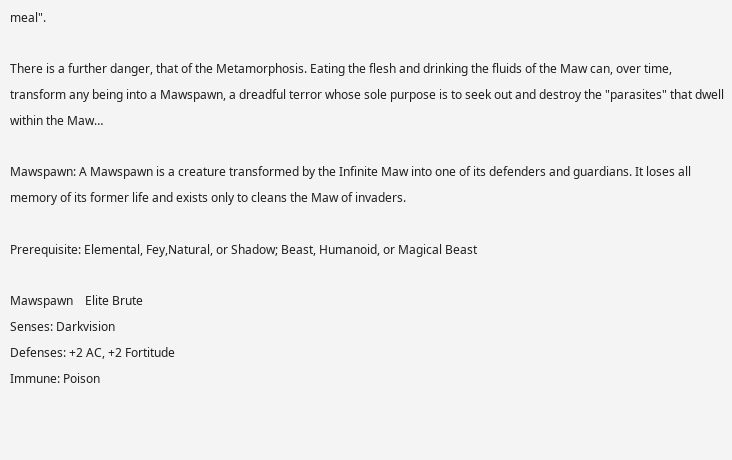meal".

There is a further danger, that of the Metamorphosis. Eating the flesh and drinking the fluids of the Maw can, over time, transform any being into a Mawspawn, a dreadful terror whose sole purpose is to seek out and destroy the "parasites" that dwell within the Maw…

Mawspawn: A Mawspawn is a creature transformed by the Infinite Maw into one of its defenders and guardians. It loses all memory of its former life and exists only to cleans the Maw of invaders.

Prerequisite: Elemental, Fey,Natural, or Shadow; Beast, Humanoid, or Magical Beast

Mawspawn    Elite Brute
Senses: Darkvision
Defenses: +2 AC, +2 Fortitude
Immune: Poison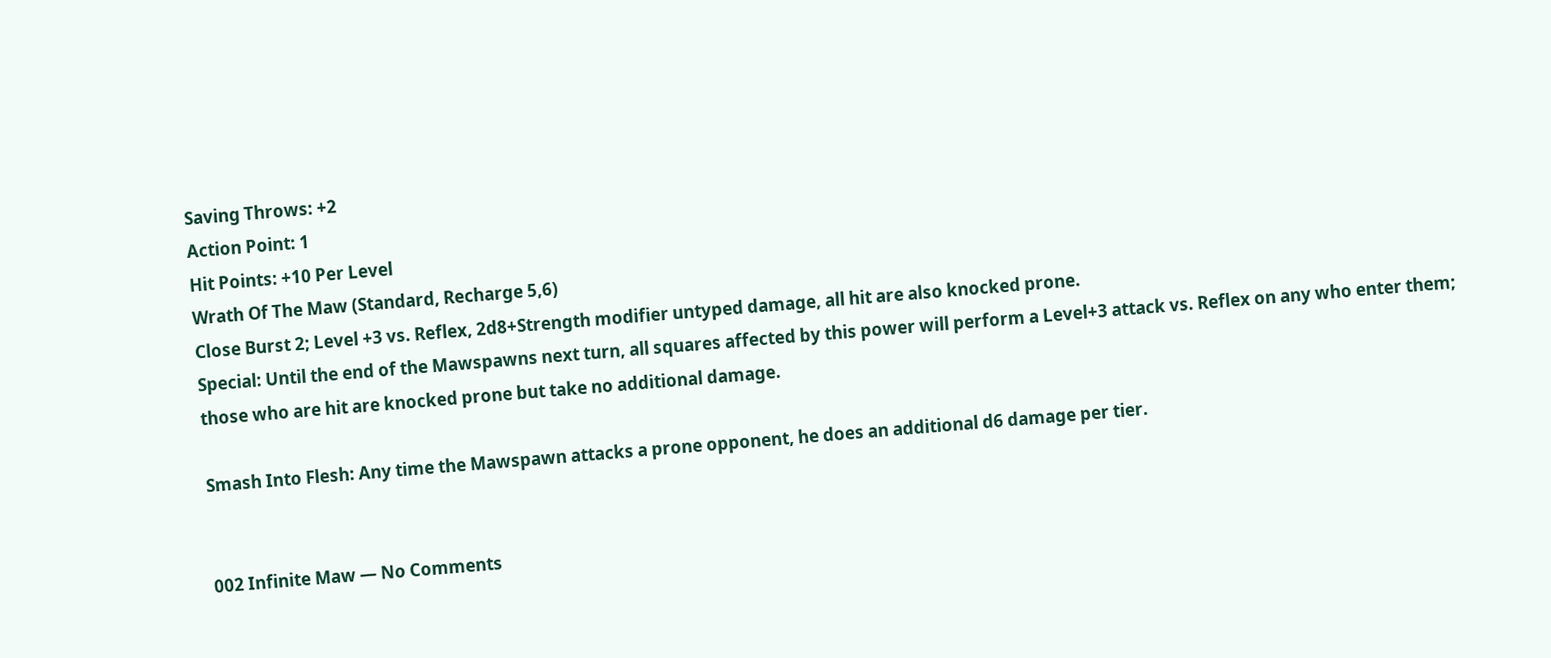Saving Throws: +2
Action Point: 1
Hit Points: +10 Per Level
Wrath Of The Maw (Standard, Recharge 5,6)
Close Burst 2; Level +3 vs. Reflex, 2d8+Strength modifier untyped damage, all hit are also knocked prone.
Special: Until the end of the Mawspawns next turn, all squares affected by this power will perform a Level+3 attack vs. Reflex on any who enter them; those who are hit are knocked prone but take no additional damage.

Smash Into Flesh: Any time the Mawspawn attacks a prone opponent, he does an additional d6 damage per tier.


002 Infinite Maw — No Comments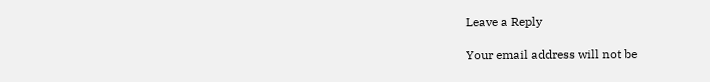Leave a Reply

Your email address will not be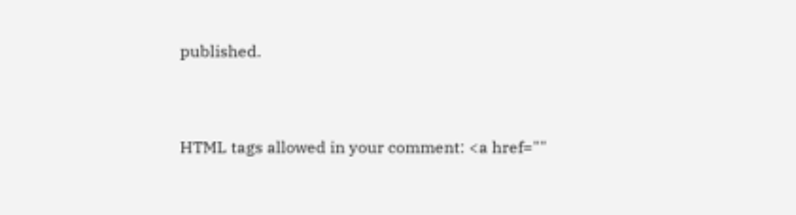published.


HTML tags allowed in your comment: <a href=""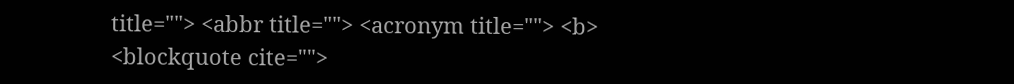title=""> <abbr title=""> <acronym title=""> <b> <blockquote cite="">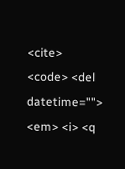<cite> <code> <del datetime=""> <em> <i> <q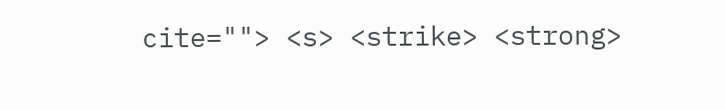cite=""> <s> <strike> <strong>